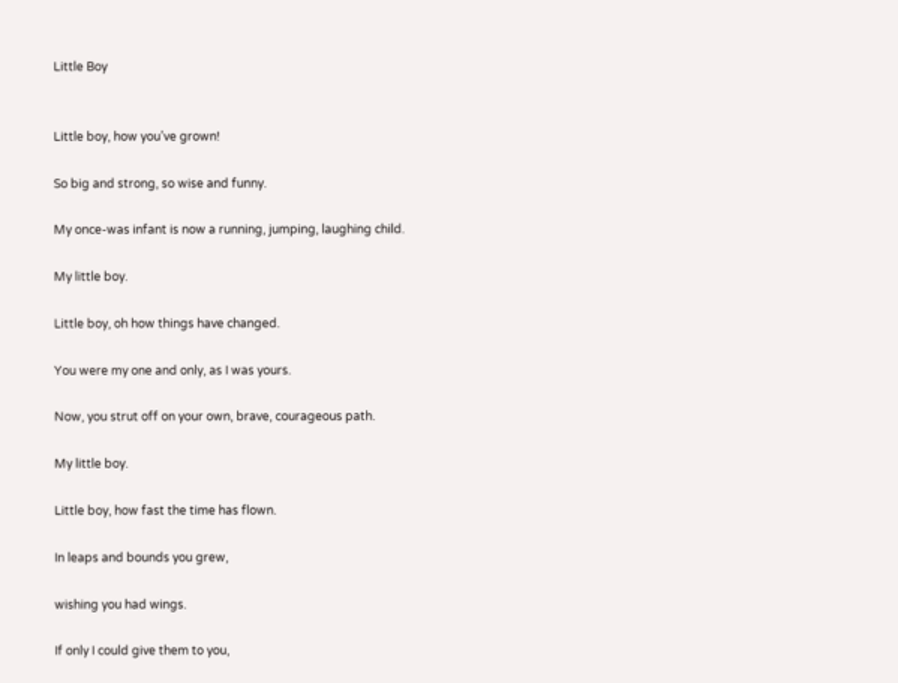Little Boy


Little boy, how you’ve grown!

So big and strong, so wise and funny.

My once-was infant is now a running, jumping, laughing child.

My little boy.

Little boy, oh how things have changed.

You were my one and only, as I was yours.

Now, you strut off on your own, brave, courageous path.

My little boy.

Little boy, how fast the time has flown.

In leaps and bounds you grew,

wishing you had wings.

If only I could give them to you,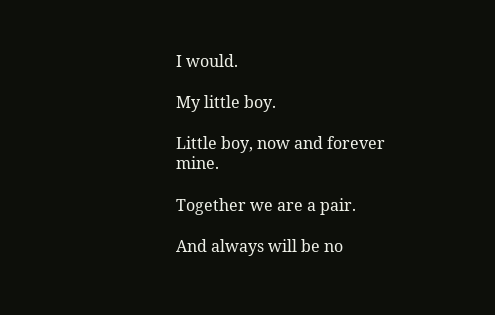I would.

My little boy.

Little boy, now and forever mine.

Together we are a pair.

And always will be no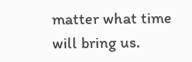matter what time will bring us.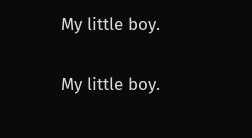My little boy.

My little boy.